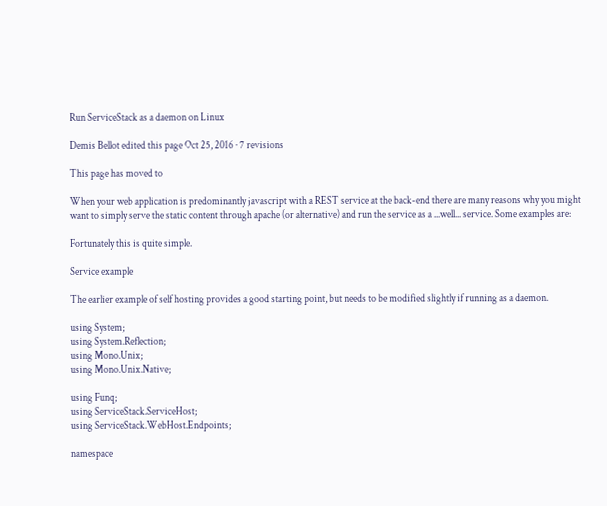Run ServiceStack as a daemon on Linux

Demis Bellot edited this page Oct 25, 2016 · 7 revisions

This page has moved to

When your web application is predominantly javascript with a REST service at the back-end there are many reasons why you might want to simply serve the static content through apache (or alternative) and run the service as a ...well... service. Some examples are:

Fortunately this is quite simple.

Service example

The earlier example of self hosting provides a good starting point, but needs to be modified slightly if running as a daemon.

using System;
using System.Reflection;
using Mono.Unix;
using Mono.Unix.Native;

using Funq;
using ServiceStack.ServiceHost;
using ServiceStack.WebHost.Endpoints;

namespace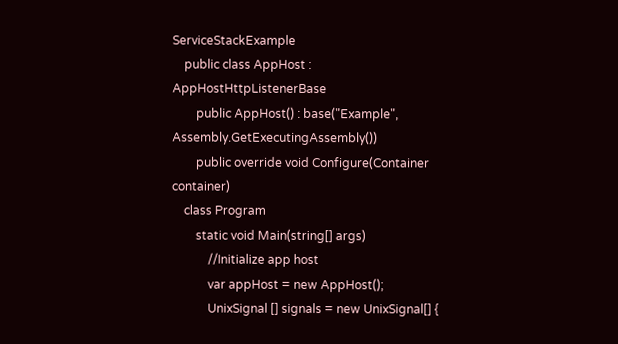ServiceStackExample
    public class AppHost : AppHostHttpListenerBase
        public AppHost() : base("Example", Assembly.GetExecutingAssembly())
        public override void Configure(Container container)
    class Program
        static void Main(string[] args)
            //Initialize app host
            var appHost = new AppHost();
            UnixSignal [] signals = new UnixSignal[] {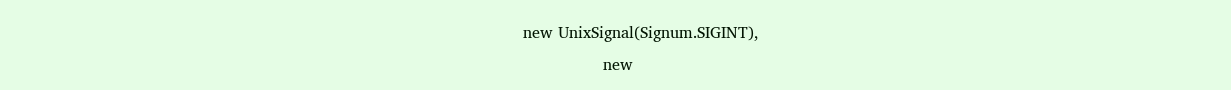new UnixSignal(Signum.SIGINT),
                new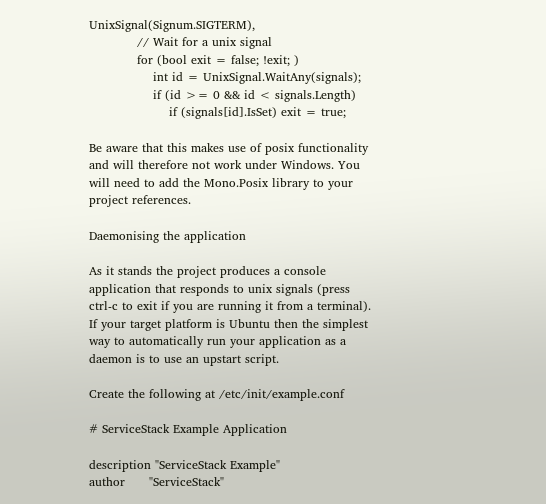UnixSignal(Signum.SIGTERM),
            // Wait for a unix signal
            for (bool exit = false; !exit; )
                int id = UnixSignal.WaitAny(signals);
                if (id >= 0 && id < signals.Length)
                    if (signals[id].IsSet) exit = true;

Be aware that this makes use of posix functionality and will therefore not work under Windows. You will need to add the Mono.Posix library to your project references.

Daemonising the application

As it stands the project produces a console application that responds to unix signals (press ctrl-c to exit if you are running it from a terminal). If your target platform is Ubuntu then the simplest way to automatically run your application as a daemon is to use an upstart script.

Create the following at /etc/init/example.conf

# ServiceStack Example Application

description "ServiceStack Example"
author      "ServiceStack"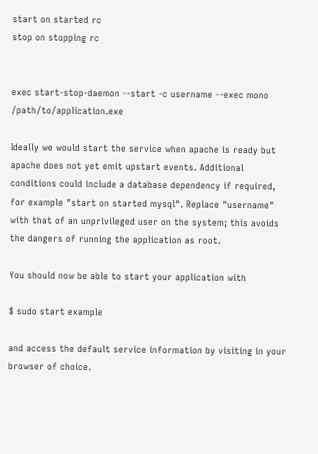start on started rc
stop on stopping rc


exec start-stop-daemon --start -c username --exec mono /path/to/application.exe

Ideally we would start the service when apache is ready but apache does not yet emit upstart events. Additional conditions could include a database dependency if required, for example "start on started mysql". Replace "username" with that of an unprivileged user on the system; this avoids the dangers of running the application as root.

You should now be able to start your application with

$ sudo start example

and access the default service information by visiting in your browser of choice.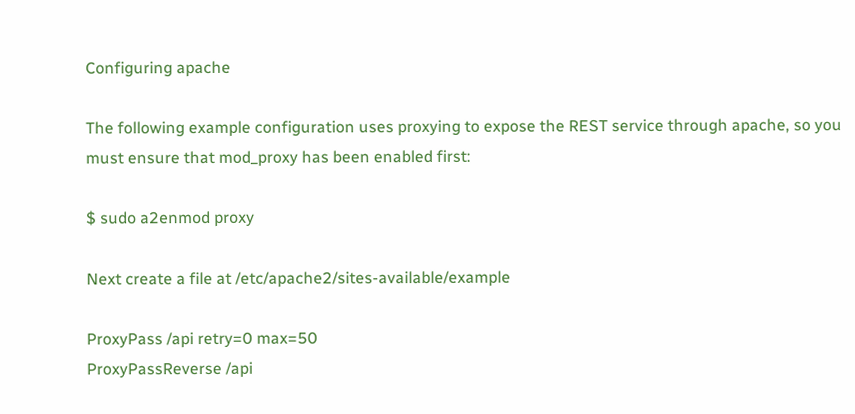Configuring apache

The following example configuration uses proxying to expose the REST service through apache, so you must ensure that mod_proxy has been enabled first:

$ sudo a2enmod proxy

Next create a file at /etc/apache2/sites-available/example

ProxyPass /api retry=0 max=50
ProxyPassReverse /api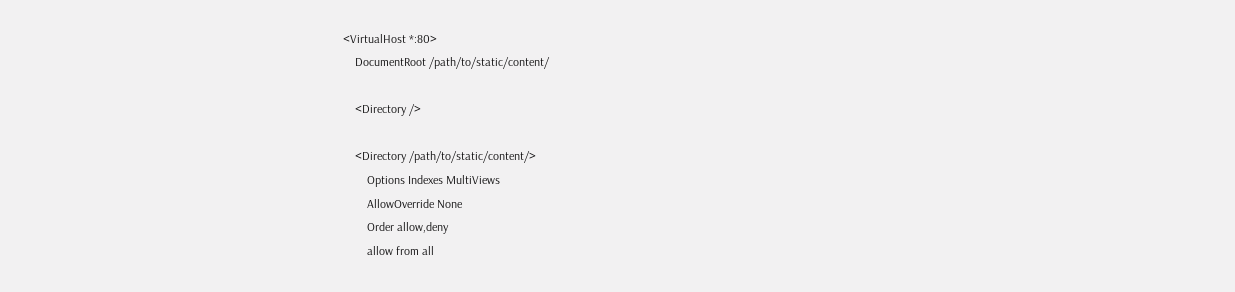<VirtualHost *:80>
    DocumentRoot /path/to/static/content/

    <Directory />

    <Directory /path/to/static/content/>
        Options Indexes MultiViews
        AllowOverride None
        Order allow,deny
        allow from all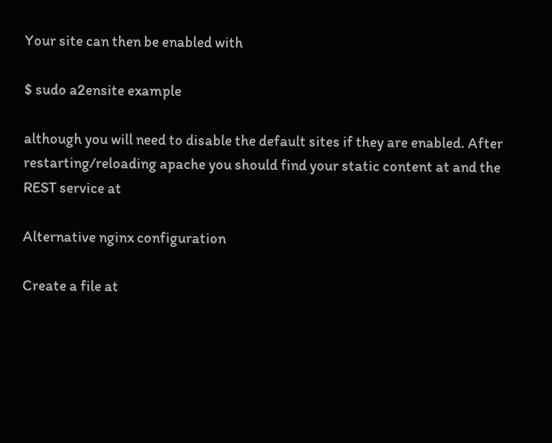Your site can then be enabled with

$ sudo a2ensite example

although you will need to disable the default sites if they are enabled. After restarting/reloading apache you should find your static content at and the REST service at

Alternative nginx configuration

Create a file at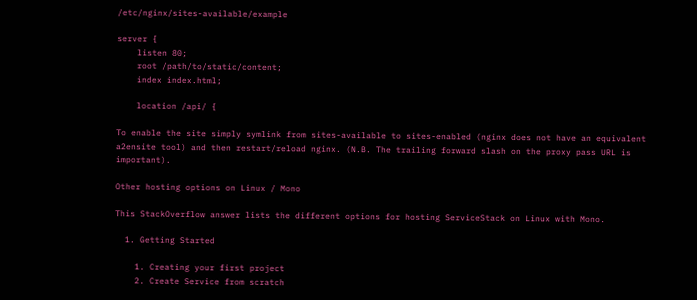/etc/nginx/sites-available/example

server {
    listen 80;
    root /path/to/static/content;
    index index.html;

    location /api/ {

To enable the site simply symlink from sites-available to sites-enabled (nginx does not have an equivalent a2ensite tool) and then restart/reload nginx. (N.B. The trailing forward slash on the proxy pass URL is important).

Other hosting options on Linux / Mono

This StackOverflow answer lists the different options for hosting ServiceStack on Linux with Mono.

  1. Getting Started

    1. Creating your first project
    2. Create Service from scratch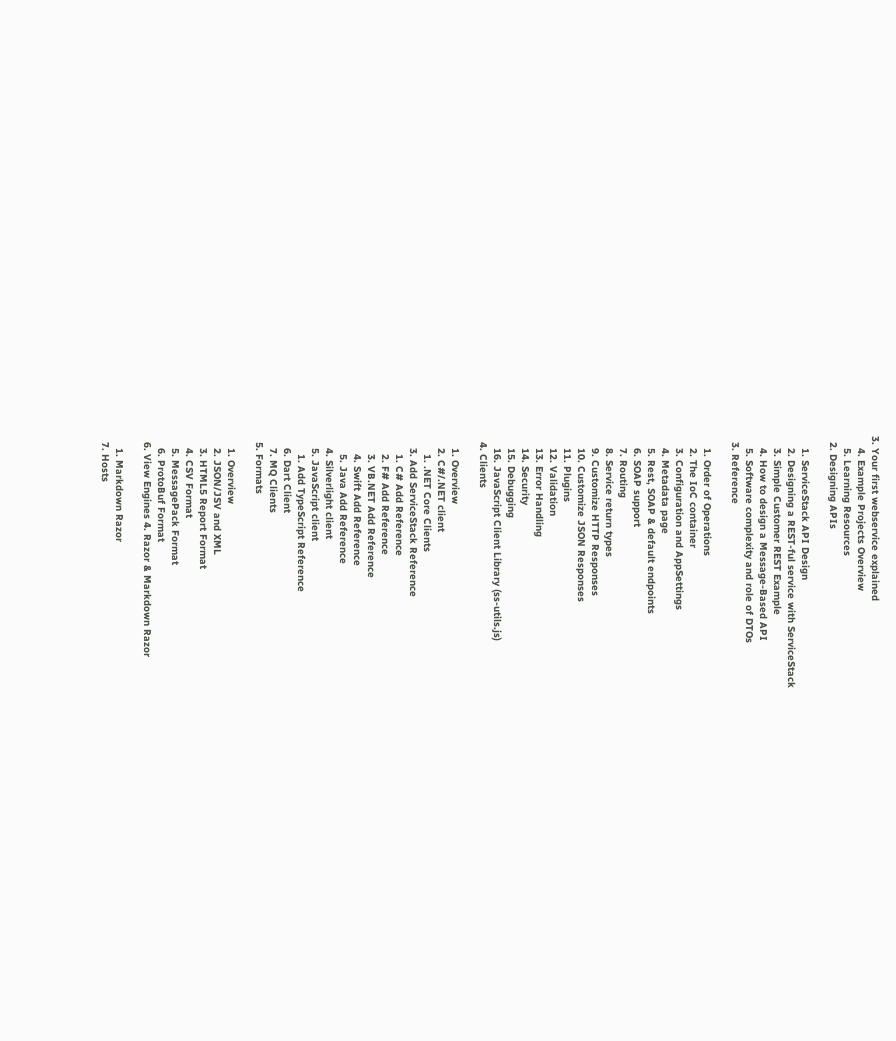3. Your first webservice explained
    4. Example Projects Overview
    5. Learning Resources
  2. Designing APIs

    1. ServiceStack API Design
    2. Designing a REST-ful service with ServiceStack
    3. Simple Customer REST Example
    4. How to design a Message-Based API
    5. Software complexity and role of DTOs
  3. Reference

    1. Order of Operations
    2. The IoC container
    3. Configuration and AppSettings
    4. Metadata page
    5. Rest, SOAP & default endpoints
    6. SOAP support
    7. Routing
    8. Service return types
    9. Customize HTTP Responses
    10. Customize JSON Responses
    11. Plugins
    12. Validation
    13. Error Handling
    14. Security
    15. Debugging
    16. JavaScript Client Library (ss-utils.js)
  4. Clients

    1. Overview
    2. C#/.NET client
      1. .NET Core Clients
    3. Add ServiceStack Reference
      1. C# Add Reference
      2. F# Add Reference
      3. VB.NET Add Reference
      4. Swift Add Reference
      5. Java Add Reference
    4. Silverlight client
    5. JavaScript client
      1. Add TypeScript Reference
    6. Dart Client
    7. MQ Clients
  5. Formats

    1. Overview
    2. JSON/JSV and XML
    3. HTML5 Report Format
    4. CSV Format
    5. MessagePack Format
    6. ProtoBuf Format
  6. View Engines 4. Razor & Markdown Razor

    1. Markdown Razor
  7. Hosts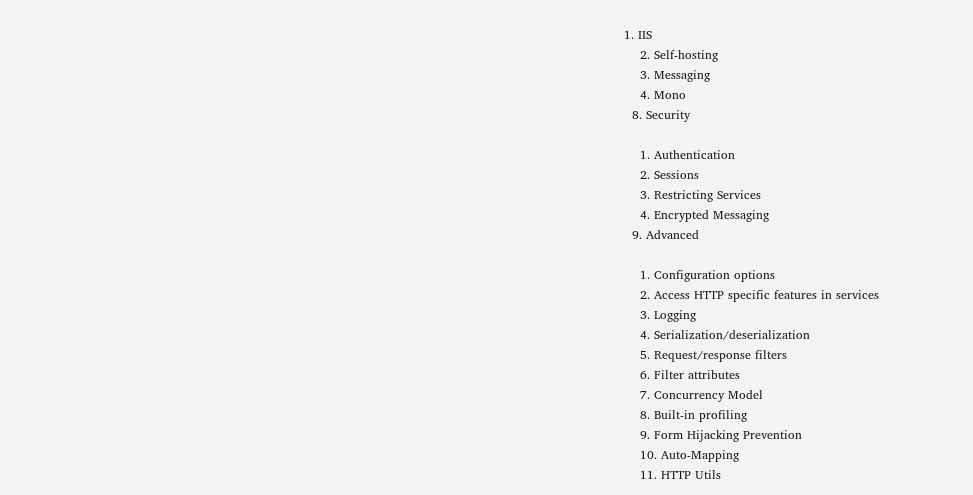1. IIS
    2. Self-hosting
    3. Messaging
    4. Mono
  8. Security

    1. Authentication
    2. Sessions
    3. Restricting Services
    4. Encrypted Messaging
  9. Advanced

    1. Configuration options
    2. Access HTTP specific features in services
    3. Logging
    4. Serialization/deserialization
    5. Request/response filters
    6. Filter attributes
    7. Concurrency Model
    8. Built-in profiling
    9. Form Hijacking Prevention
    10. Auto-Mapping
    11. HTTP Utils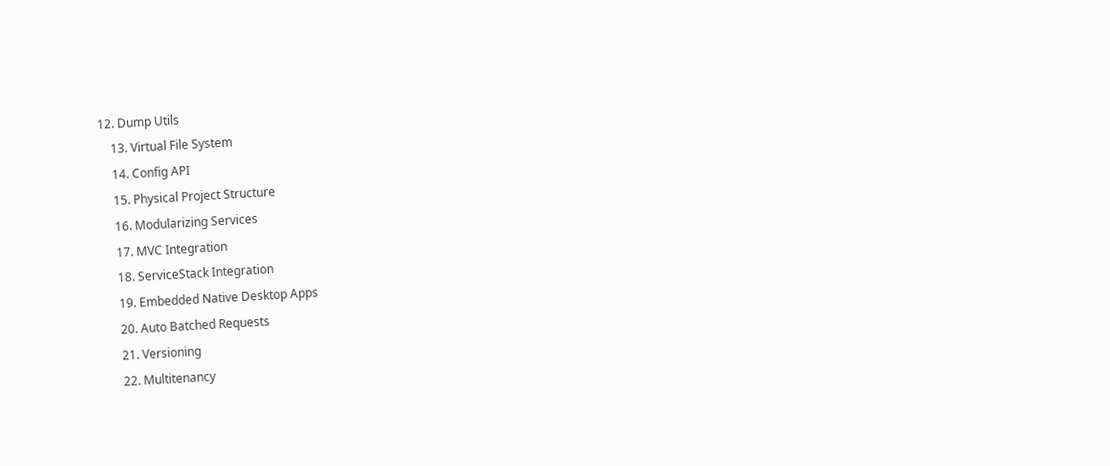12. Dump Utils
    13. Virtual File System
    14. Config API
    15. Physical Project Structure
    16. Modularizing Services
    17. MVC Integration
    18. ServiceStack Integration
    19. Embedded Native Desktop Apps
    20. Auto Batched Requests
    21. Versioning
    22. Multitenancy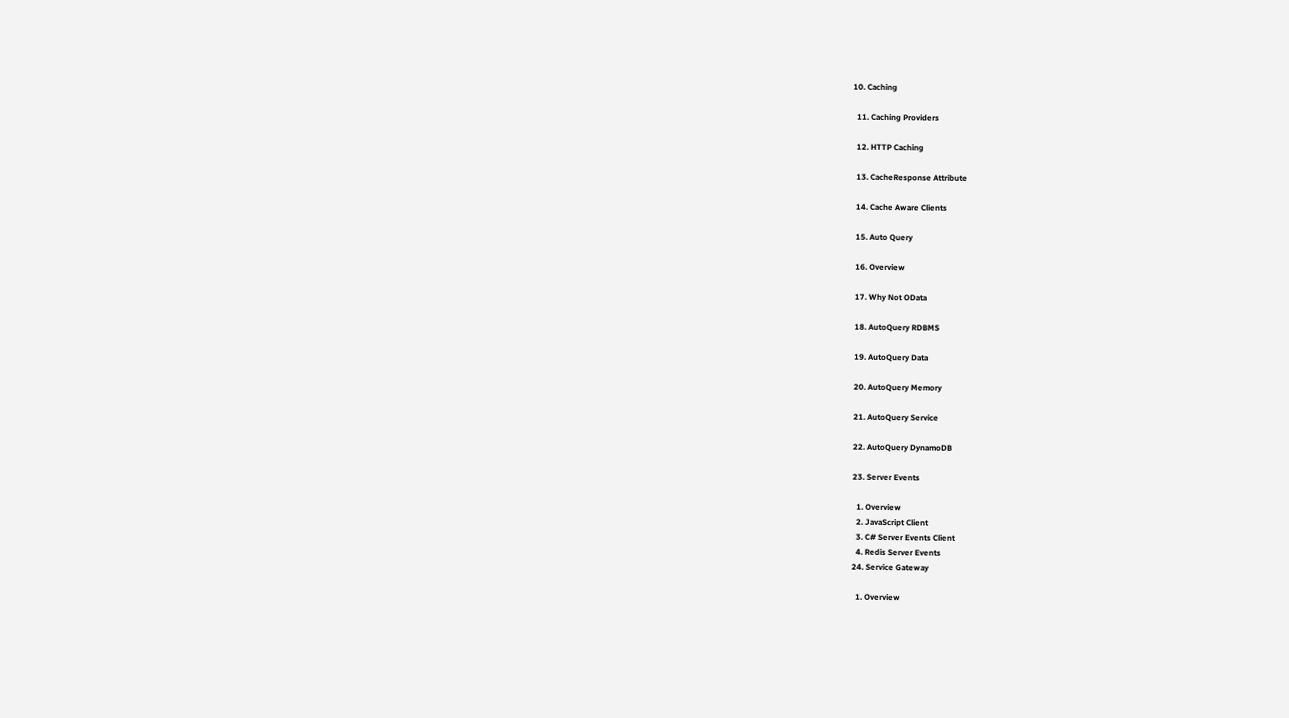10. Caching

  11. Caching Providers

  12. HTTP Caching

  13. CacheResponse Attribute

  14. Cache Aware Clients

  15. Auto Query

  16. Overview

  17. Why Not OData

  18. AutoQuery RDBMS

  19. AutoQuery Data

  20. AutoQuery Memory

  21. AutoQuery Service

  22. AutoQuery DynamoDB

  23. Server Events

    1. Overview
    2. JavaScript Client
    3. C# Server Events Client
    4. Redis Server Events
  24. Service Gateway

    1. Overview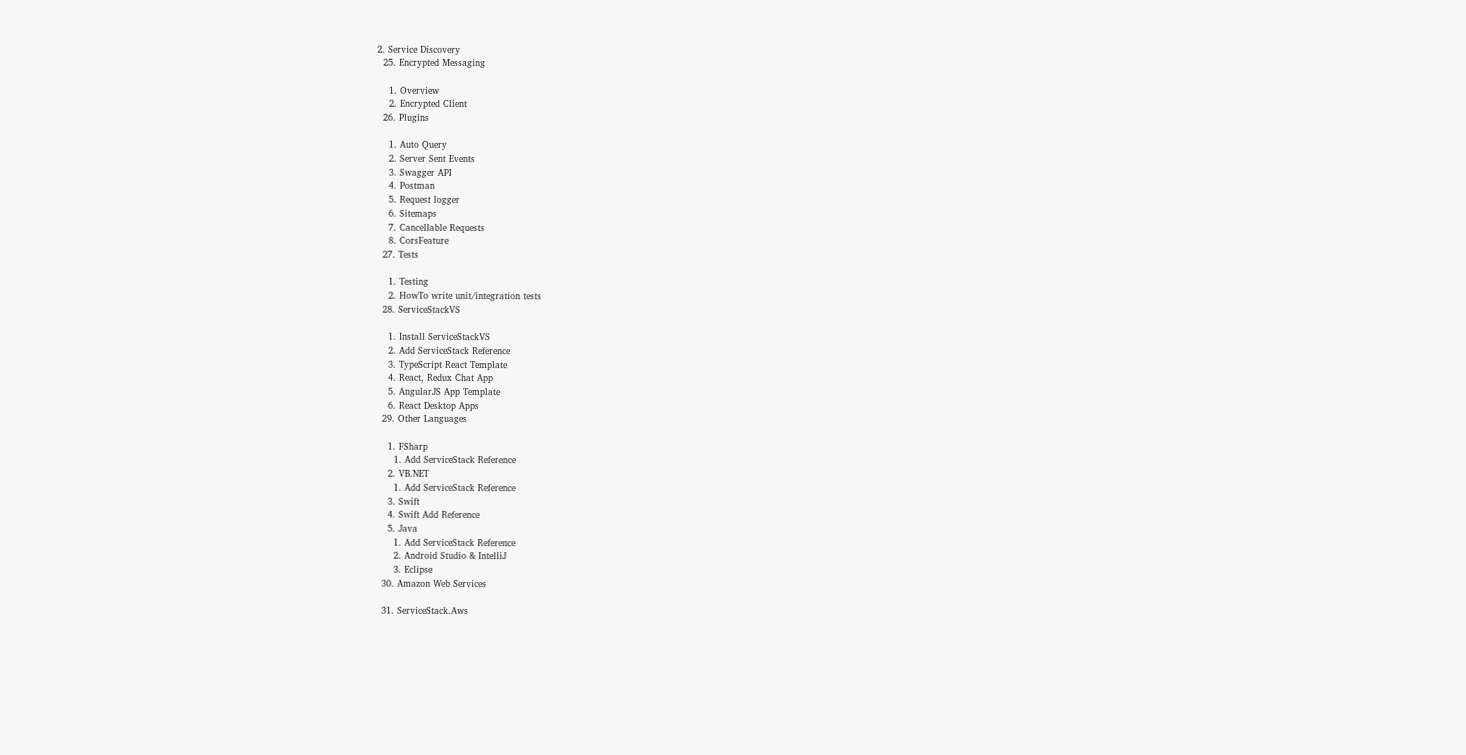2. Service Discovery
  25. Encrypted Messaging

    1. Overview
    2. Encrypted Client
  26. Plugins

    1. Auto Query
    2. Server Sent Events
    3. Swagger API
    4. Postman
    5. Request logger
    6. Sitemaps
    7. Cancellable Requests
    8. CorsFeature
  27. Tests

    1. Testing
    2. HowTo write unit/integration tests
  28. ServiceStackVS

    1. Install ServiceStackVS
    2. Add ServiceStack Reference
    3. TypeScript React Template
    4. React, Redux Chat App
    5. AngularJS App Template
    6. React Desktop Apps
  29. Other Languages

    1. FSharp
      1. Add ServiceStack Reference
    2. VB.NET
      1. Add ServiceStack Reference
    3. Swift
    4. Swift Add Reference
    5. Java
      1. Add ServiceStack Reference
      2. Android Studio & IntelliJ
      3. Eclipse
  30. Amazon Web Services

  31. ServiceStack.Aws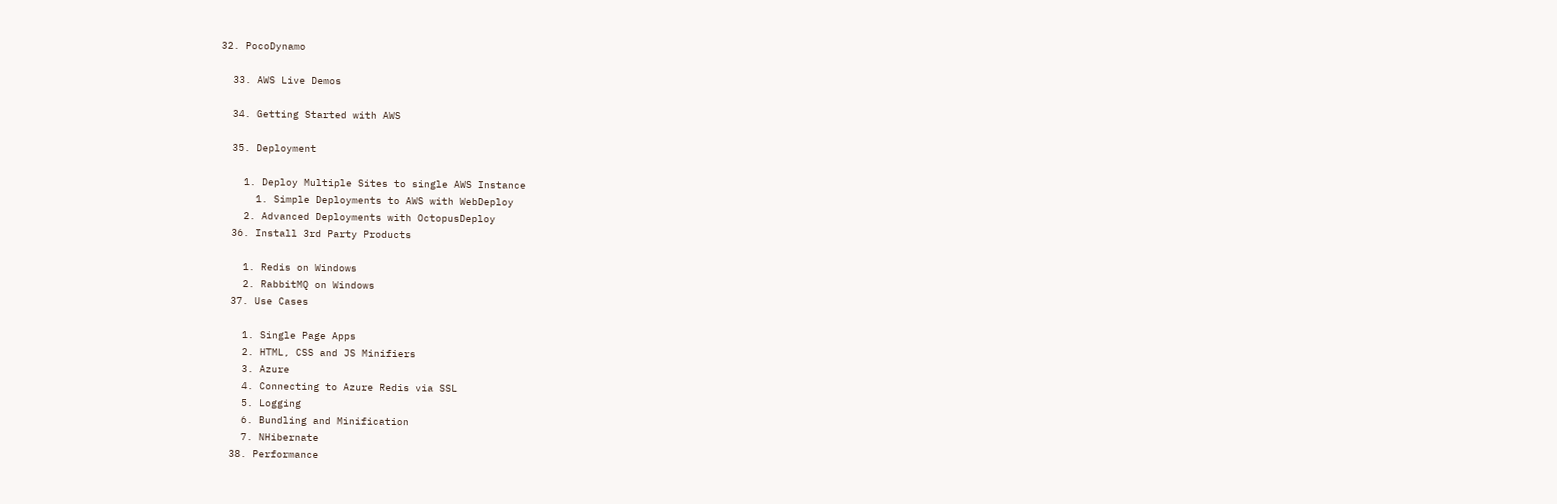32. PocoDynamo

  33. AWS Live Demos

  34. Getting Started with AWS

  35. Deployment

    1. Deploy Multiple Sites to single AWS Instance
      1. Simple Deployments to AWS with WebDeploy
    2. Advanced Deployments with OctopusDeploy
  36. Install 3rd Party Products

    1. Redis on Windows
    2. RabbitMQ on Windows
  37. Use Cases

    1. Single Page Apps
    2. HTML, CSS and JS Minifiers
    3. Azure
    4. Connecting to Azure Redis via SSL
    5. Logging
    6. Bundling and Minification
    7. NHibernate
  38. Performance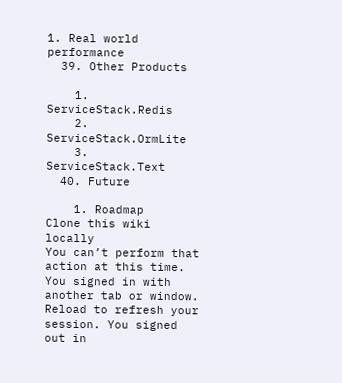1. Real world performance
  39. Other Products

    1. ServiceStack.Redis
    2. ServiceStack.OrmLite
    3. ServiceStack.Text
  40. Future

    1. Roadmap
Clone this wiki locally
You can’t perform that action at this time.
You signed in with another tab or window. Reload to refresh your session. You signed out in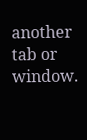another tab or window.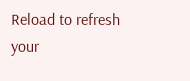Reload to refresh your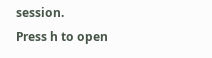session.
Press h to open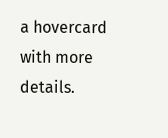a hovercard with more details.